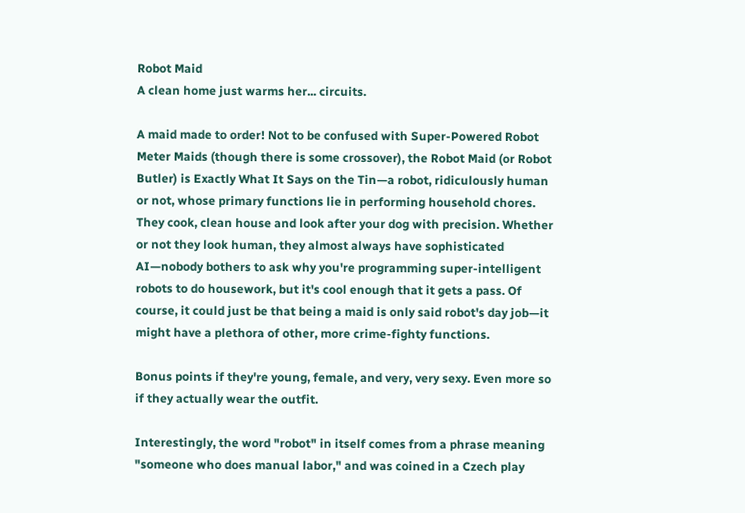Robot Maid
A clean home just warms her... circuits.

A maid made to order! Not to be confused with Super-Powered Robot Meter Maids (though there is some crossover), the Robot Maid (or Robot Butler) is Exactly What It Says on the Tin—a robot, ridiculously human or not, whose primary functions lie in performing household chores. They cook, clean house and look after your dog with precision. Whether or not they look human, they almost always have sophisticated AI—nobody bothers to ask why you're programming super-intelligent robots to do housework, but it's cool enough that it gets a pass. Of course, it could just be that being a maid is only said robot's day job—it might have a plethora of other, more crime-fighty functions.

Bonus points if they're young, female, and very, very sexy. Even more so if they actually wear the outfit.

Interestingly, the word "robot" in itself comes from a phrase meaning "someone who does manual labor," and was coined in a Czech play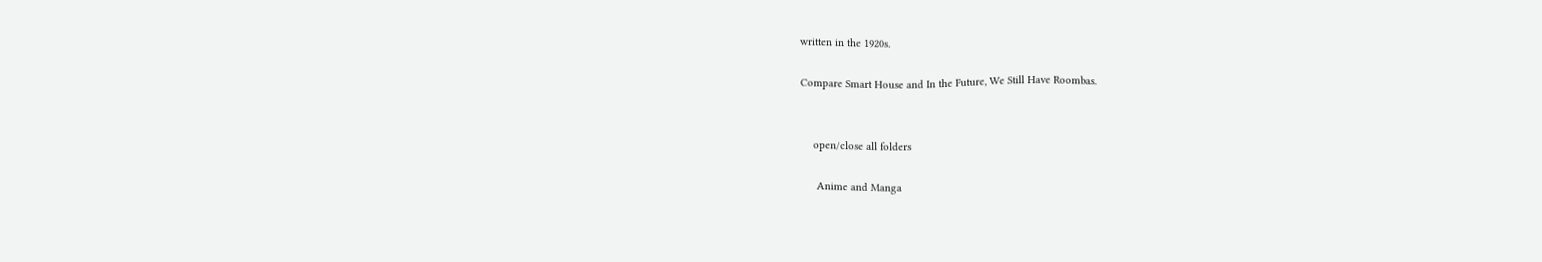written in the 1920s.

Compare Smart House and In the Future, We Still Have Roombas.


    open/close all folders

     Anime and Manga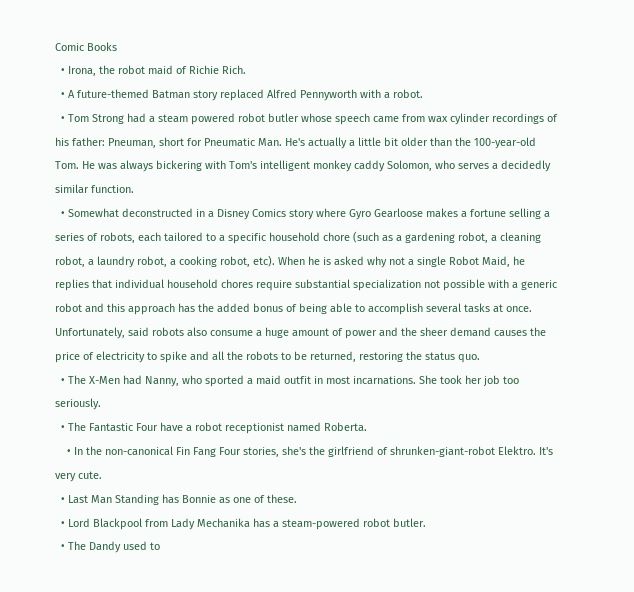Comic Books
  • Irona, the robot maid of Richie Rich.
  • A future-themed Batman story replaced Alfred Pennyworth with a robot.
  • Tom Strong had a steam powered robot butler whose speech came from wax cylinder recordings of his father: Pneuman, short for Pneumatic Man. He's actually a little bit older than the 100-year-old Tom. He was always bickering with Tom's intelligent monkey caddy Solomon, who serves a decidedly similar function.
  • Somewhat deconstructed in a Disney Comics story where Gyro Gearloose makes a fortune selling a series of robots, each tailored to a specific household chore (such as a gardening robot, a cleaning robot, a laundry robot, a cooking robot, etc). When he is asked why not a single Robot Maid, he replies that individual household chores require substantial specialization not possible with a generic robot and this approach has the added bonus of being able to accomplish several tasks at once. Unfortunately, said robots also consume a huge amount of power and the sheer demand causes the price of electricity to spike and all the robots to be returned, restoring the status quo.
  • The X-Men had Nanny, who sported a maid outfit in most incarnations. She took her job too seriously.
  • The Fantastic Four have a robot receptionist named Roberta.
    • In the non-canonical Fin Fang Four stories, she's the girlfriend of shrunken-giant-robot Elektro. It's very cute.
  • Last Man Standing has Bonnie as one of these.
  • Lord Blackpool from Lady Mechanika has a steam-powered robot butler.
  • The Dandy used to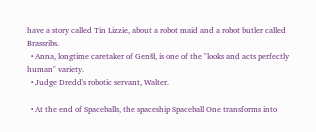have a story called Tin Lizzie, about a robot maid and a robot butler called Brassribs.
  • Anna, longtime caretaker of Genšł, is one of the "looks and acts perfectly human" variety.
  • Judge Dredd's robotic servant, Walter.

  • At the end of Spaceballs, the spaceship Spaceball One transforms into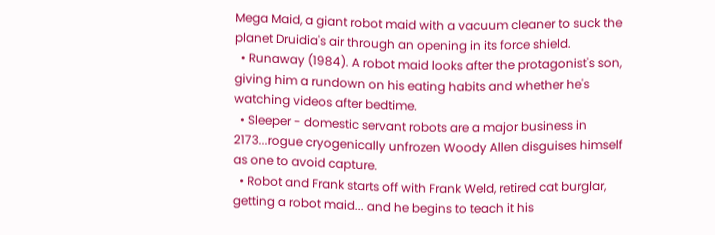Mega Maid, a giant robot maid with a vacuum cleaner to suck the planet Druidia's air through an opening in its force shield.
  • Runaway (1984). A robot maid looks after the protagonist's son, giving him a rundown on his eating habits and whether he's watching videos after bedtime.
  • Sleeper - domestic servant robots are a major business in 2173...rogue cryogenically unfrozen Woody Allen disguises himself as one to avoid capture.
  • Robot and Frank starts off with Frank Weld, retired cat burglar, getting a robot maid... and he begins to teach it his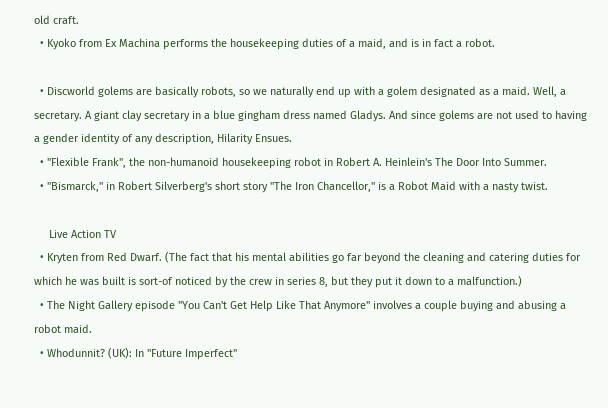old craft.
  • Kyoko from Ex Machina performs the housekeeping duties of a maid, and is in fact a robot.

  • Discworld golems are basically robots, so we naturally end up with a golem designated as a maid. Well, a secretary. A giant clay secretary in a blue gingham dress named Gladys. And since golems are not used to having a gender identity of any description, Hilarity Ensues.
  • "Flexible Frank", the non-humanoid housekeeping robot in Robert A. Heinlein's The Door Into Summer.
  • "Bismarck," in Robert Silverberg's short story "The Iron Chancellor," is a Robot Maid with a nasty twist.

     Live Action TV
  • Kryten from Red Dwarf. (The fact that his mental abilities go far beyond the cleaning and catering duties for which he was built is sort-of noticed by the crew in series 8, but they put it down to a malfunction.)
  • The Night Gallery episode "You Can't Get Help Like That Anymore" involves a couple buying and abusing a robot maid.
  • Whodunnit? (UK): In "Future Imperfect"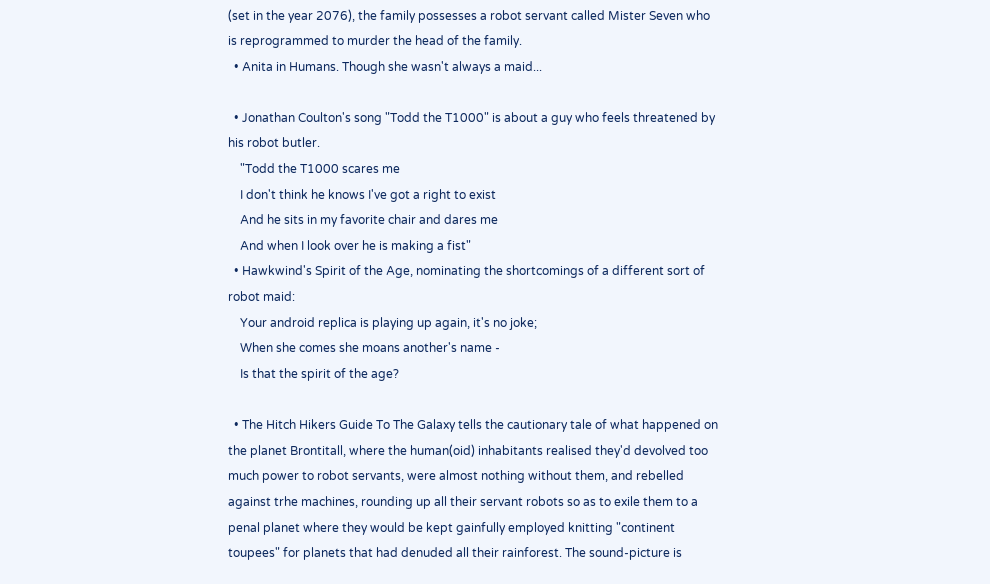(set in the year 2076), the family possesses a robot servant called Mister Seven who is reprogrammed to murder the head of the family.
  • Anita in Humans. Though she wasn't always a maid...

  • Jonathan Coulton's song "Todd the T1000" is about a guy who feels threatened by his robot butler.
    "Todd the T1000 scares me
    I don't think he knows I've got a right to exist
    And he sits in my favorite chair and dares me
    And when I look over he is making a fist"
  • Hawkwind's Spirit of the Age, nominating the shortcomings of a different sort of robot maid:
    Your android replica is playing up again, it's no joke;
    When she comes she moans another's name -
    Is that the spirit of the age?

  • The Hitch Hikers Guide To The Galaxy tells the cautionary tale of what happened on the planet Brontitall, where the human(oid) inhabitants realised they'd devolved too much power to robot servants, were almost nothing without them, and rebelled against trhe machines, rounding up all their servant robots so as to exile them to a penal planet where they would be kept gainfully employed knitting "continent toupees" for planets that had denuded all their rainforest. The sound-picture is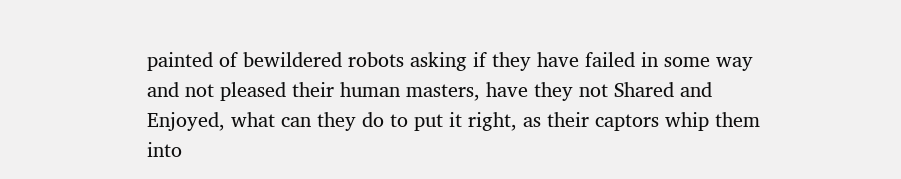painted of bewildered robots asking if they have failed in some way and not pleased their human masters, have they not Shared and Enjoyed, what can they do to put it right, as their captors whip them into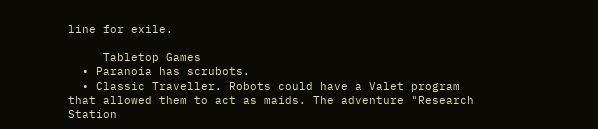line for exile.

     Tabletop Games
  • Paranoia has scrubots.
  • Classic Traveller. Robots could have a Valet program that allowed them to act as maids. The adventure "Research Station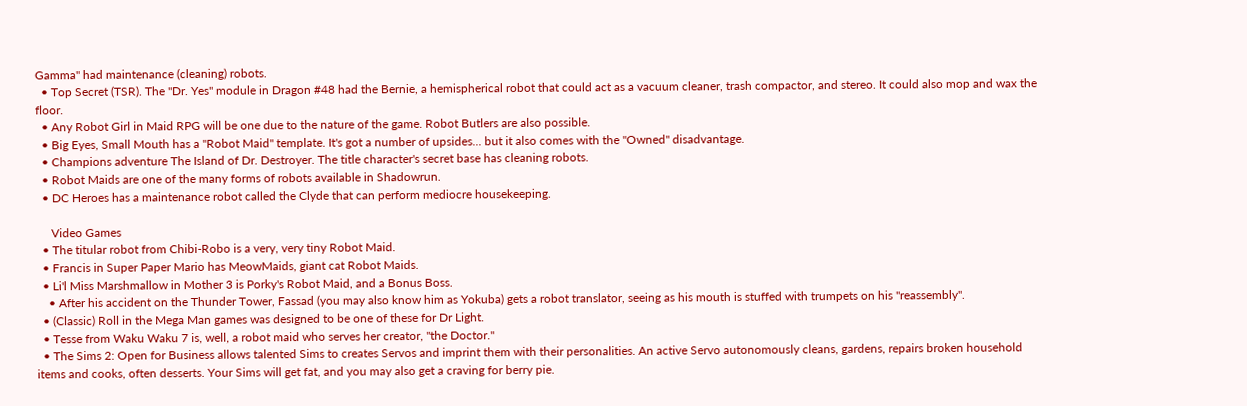Gamma" had maintenance (cleaning) robots.
  • Top Secret (TSR). The "Dr. Yes" module in Dragon #48 had the Bernie, a hemispherical robot that could act as a vacuum cleaner, trash compactor, and stereo. It could also mop and wax the floor.
  • Any Robot Girl in Maid RPG will be one due to the nature of the game. Robot Butlers are also possible.
  • Big Eyes, Small Mouth has a "Robot Maid" template. It's got a number of upsides... but it also comes with the "Owned" disadvantage.
  • Champions adventure The Island of Dr. Destroyer. The title character's secret base has cleaning robots.
  • Robot Maids are one of the many forms of robots available in Shadowrun.
  • DC Heroes has a maintenance robot called the Clyde that can perform mediocre housekeeping.

     Video Games
  • The titular robot from Chibi-Robo is a very, very tiny Robot Maid.
  • Francis in Super Paper Mario has MeowMaids, giant cat Robot Maids.
  • Li'l Miss Marshmallow in Mother 3 is Porky's Robot Maid, and a Bonus Boss.
    • After his accident on the Thunder Tower, Fassad (you may also know him as Yokuba) gets a robot translator, seeing as his mouth is stuffed with trumpets on his "reassembly".
  • (Classic) Roll in the Mega Man games was designed to be one of these for Dr Light.
  • Tesse from Waku Waku 7 is, well, a robot maid who serves her creator, "the Doctor."
  • The Sims 2: Open for Business allows talented Sims to creates Servos and imprint them with their personalities. An active Servo autonomously cleans, gardens, repairs broken household items and cooks, often desserts. Your Sims will get fat, and you may also get a craving for berry pie.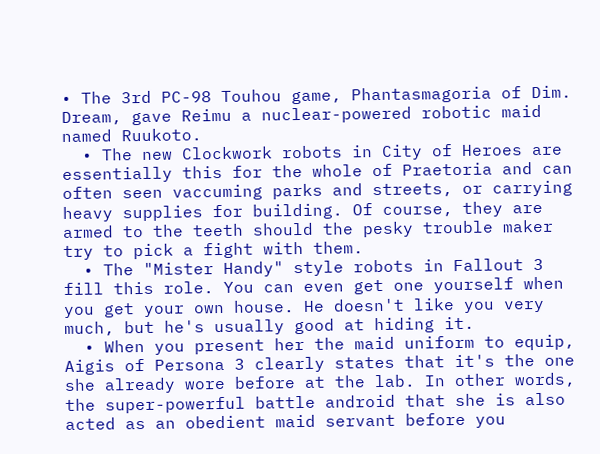• The 3rd PC-98 Touhou game, Phantasmagoria of Dim. Dream, gave Reimu a nuclear-powered robotic maid named Ruukoto.
  • The new Clockwork robots in City of Heroes are essentially this for the whole of Praetoria and can often seen vaccuming parks and streets, or carrying heavy supplies for building. Of course, they are armed to the teeth should the pesky trouble maker try to pick a fight with them.
  • The "Mister Handy" style robots in Fallout 3 fill this role. You can even get one yourself when you get your own house. He doesn't like you very much, but he's usually good at hiding it.
  • When you present her the maid uniform to equip, Aigis of Persona 3 clearly states that it's the one she already wore before at the lab. In other words, the super-powerful battle android that she is also acted as an obedient maid servant before you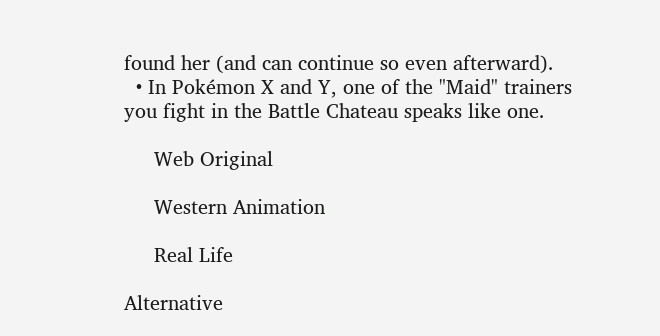found her (and can continue so even afterward).
  • In Pokémon X and Y, one of the "Maid" trainers you fight in the Battle Chateau speaks like one.

     Web Original

     Western Animation

     Real Life

Alternative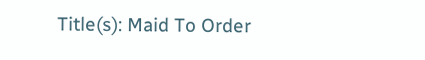Title(s): Maid To Order